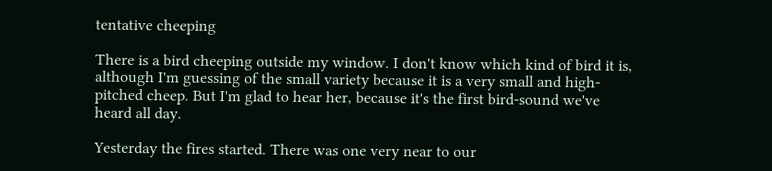tentative cheeping

There is a bird cheeping outside my window. I don't know which kind of bird it is, although I'm guessing of the small variety because it is a very small and high-pitched cheep. But I'm glad to hear her, because it's the first bird-sound we've heard all day.

Yesterday the fires started. There was one very near to our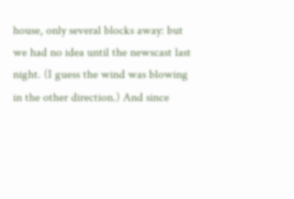house, only several blocks away: but we had no idea until the newscast last night. (I guess the wind was blowing in the other direction.) And since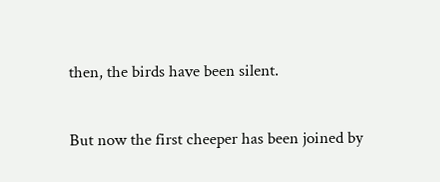then, the birds have been silent.

But now the first cheeper has been joined by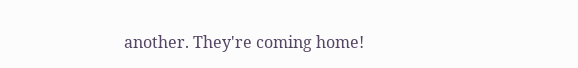another. They're coming home!